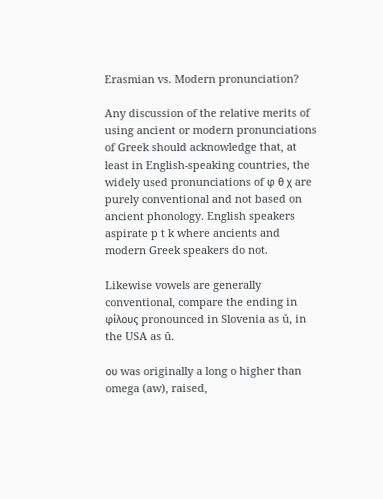Erasmian vs. Modern pronunciation?

Any discussion of the relative merits of using ancient or modern pronunciations of Greek should acknowledge that, at least in English-speaking countries, the widely used pronunciations of φ θ χ are purely conventional and not based on ancient phonology. English speakers aspirate p t k where ancients and modern Greek speakers do not.

Likewise vowels are generally conventional, compare the ending in φίλους pronounced in Slovenia as ŭ, in the USA as ū.

ου was originally a long o higher than omega (aw), raised,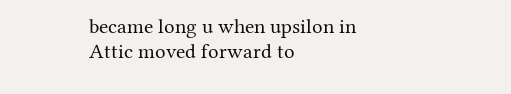became long u when upsilon in Attic moved forward to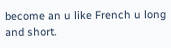become an u like French u long and short.